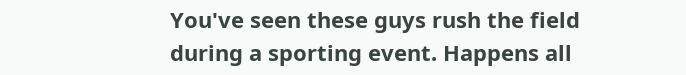You've seen these guys rush the field during a sporting event. Happens all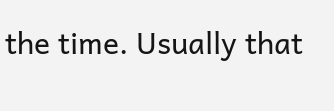the time. Usually that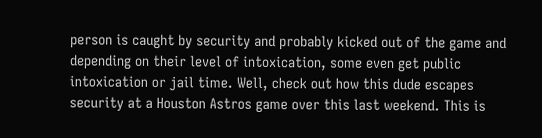person is caught by security and probably kicked out of the game and depending on their level of intoxication, some even get public intoxication or jail time. Well, check out how this dude escapes security at a Houston Astros game over this last weekend. This is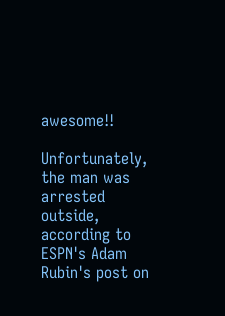awesome!!

Unfortunately, the man was arrested outside, according to ESPN's Adam Rubin's post on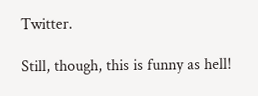Twitter.

Still, though, this is funny as hell!